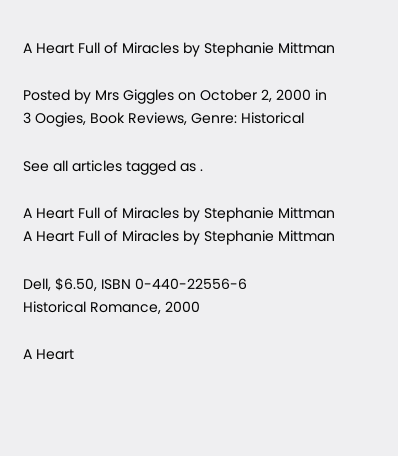A Heart Full of Miracles by Stephanie Mittman

Posted by Mrs Giggles on October 2, 2000 in 3 Oogies, Book Reviews, Genre: Historical

See all articles tagged as .

A Heart Full of Miracles by Stephanie Mittman
A Heart Full of Miracles by Stephanie Mittman

Dell, $6.50, ISBN 0-440-22556-6
Historical Romance, 2000

A Heart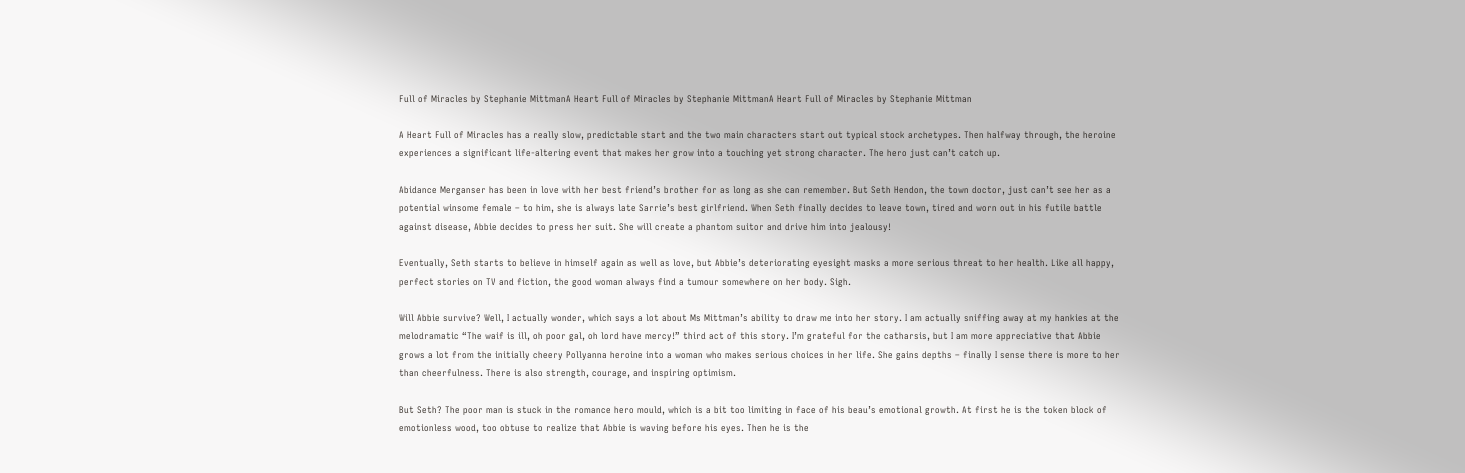Full of Miracles by Stephanie MittmanA Heart Full of Miracles by Stephanie MittmanA Heart Full of Miracles by Stephanie Mittman

A Heart Full of Miracles has a really slow, predictable start and the two main characters start out typical stock archetypes. Then halfway through, the heroine experiences a significant life-altering event that makes her grow into a touching yet strong character. The hero just can’t catch up.

Abidance Merganser has been in love with her best friend’s brother for as long as she can remember. But Seth Hendon, the town doctor, just can’t see her as a potential winsome female – to him, she is always late Sarrie’s best girlfriend. When Seth finally decides to leave town, tired and worn out in his futile battle against disease, Abbie decides to press her suit. She will create a phantom suitor and drive him into jealousy!

Eventually, Seth starts to believe in himself again as well as love, but Abbie’s deteriorating eyesight masks a more serious threat to her health. Like all happy, perfect stories on TV and fiction, the good woman always find a tumour somewhere on her body. Sigh.

Will Abbie survive? Well, I actually wonder, which says a lot about Ms Mittman’s ability to draw me into her story. I am actually sniffing away at my hankies at the melodramatic “The waif is ill, oh poor gal, oh lord have mercy!” third act of this story. I’m grateful for the catharsis, but I am more appreciative that Abbie grows a lot from the initially cheery Pollyanna heroine into a woman who makes serious choices in her life. She gains depths – finally I sense there is more to her than cheerfulness. There is also strength, courage, and inspiring optimism.

But Seth? The poor man is stuck in the romance hero mould, which is a bit too limiting in face of his beau’s emotional growth. At first he is the token block of emotionless wood, too obtuse to realize that Abbie is waving before his eyes. Then he is the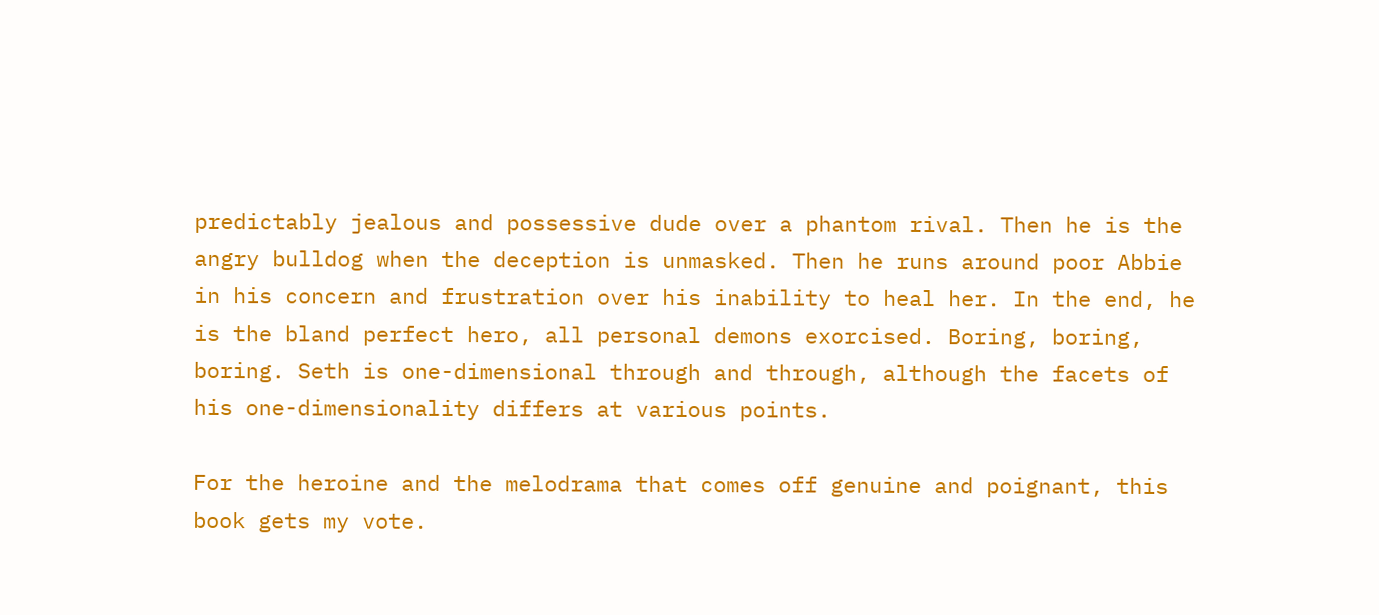predictably jealous and possessive dude over a phantom rival. Then he is the angry bulldog when the deception is unmasked. Then he runs around poor Abbie in his concern and frustration over his inability to heal her. In the end, he is the bland perfect hero, all personal demons exorcised. Boring, boring, boring. Seth is one-dimensional through and through, although the facets of his one-dimensionality differs at various points.

For the heroine and the melodrama that comes off genuine and poignant, this book gets my vote.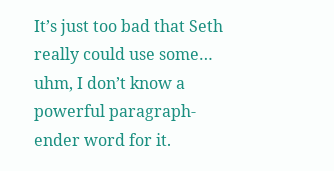It’s just too bad that Seth really could use some… uhm, I don’t know a powerful paragraph-ender word for it.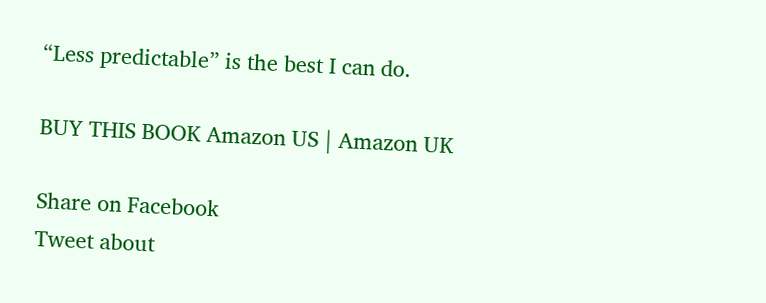“Less predictable” is the best I can do.

BUY THIS BOOK Amazon US | Amazon UK

Share on Facebook
Tweet about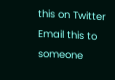this on Twitter
Email this to someone